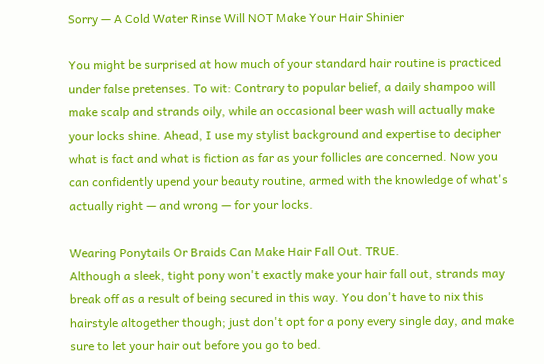Sorry — A Cold Water Rinse Will NOT Make Your Hair Shinier

You might be surprised at how much of your standard hair routine is practiced under false pretenses. To wit: Contrary to popular belief, a daily shampoo will make scalp and strands oily, while an occasional beer wash will actually make your locks shine. Ahead, I use my stylist background and expertise to decipher what is fact and what is fiction as far as your follicles are concerned. Now you can confidently upend your beauty routine, armed with the knowledge of what's actually right — and wrong — for your locks.

Wearing Ponytails Or Braids Can Make Hair Fall Out. TRUE.
Although a sleek, tight pony won't exactly make your hair fall out, strands may break off as a result of being secured in this way. You don't have to nix this hairstyle altogether though; just don't opt for a pony every single day, and make sure to let your hair out before you go to bed.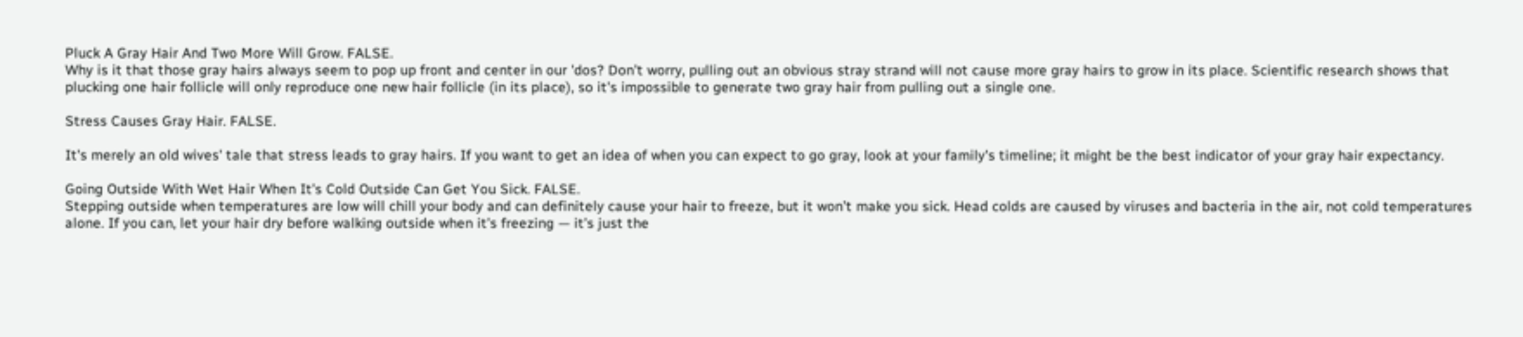Pluck A Gray Hair And Two More Will Grow. FALSE.
Why is it that those gray hairs always seem to pop up front and center in our 'dos? Don’t worry, pulling out an obvious stray strand will not cause more gray hairs to grow in its place. Scientific research shows that plucking one hair follicle will only reproduce one new hair follicle (in its place), so it's impossible to generate two gray hair from pulling out a single one.

Stress Causes Gray Hair. FALSE.

It's merely an old wives' tale that stress leads to gray hairs. If you want to get an idea of when you can expect to go gray, look at your family's timeline; it might be the best indicator of your gray hair expectancy.

Going Outside With Wet Hair When It's Cold Outside Can Get You Sick. FALSE.
Stepping outside when temperatures are low will chill your body and can definitely cause your hair to freeze, but it won’t make you sick. Head colds are caused by viruses and bacteria in the air, not cold temperatures alone. If you can, let your hair dry before walking outside when it's freezing — it's just the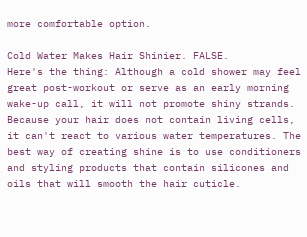more comfortable option.

Cold Water Makes Hair Shinier. FALSE.
Here's the thing: Although a cold shower may feel great post-workout or serve as an early morning wake-up call, it will not promote shiny strands. Because your hair does not contain living cells, it can't react to various water temperatures. The best way of creating shine is to use conditioners and styling products that contain silicones and oils that will smooth the hair cuticle.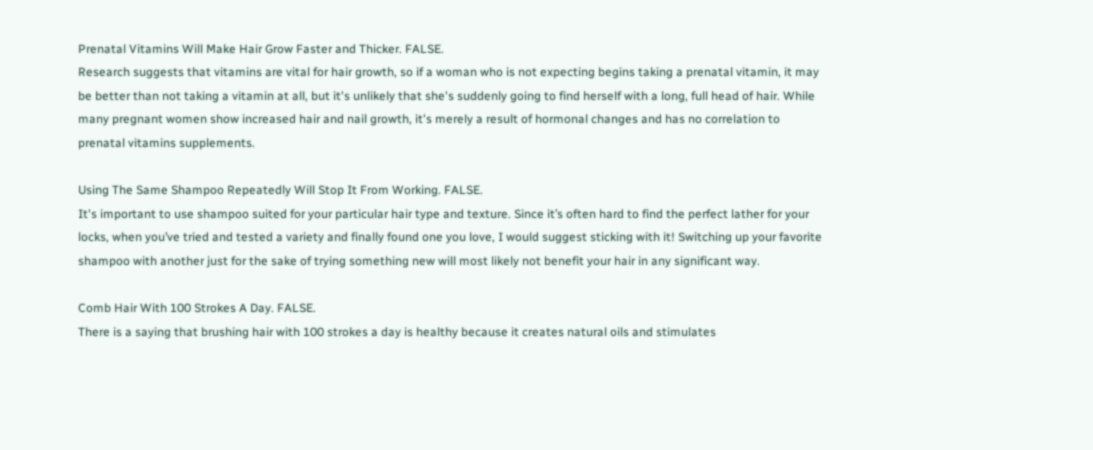Prenatal Vitamins Will Make Hair Grow Faster and Thicker. FALSE.
Research suggests that vitamins are vital for hair growth, so if a woman who is not expecting begins taking a prenatal vitamin, it may be better than not taking a vitamin at all, but it's unlikely that she's suddenly going to find herself with a long, full head of hair. While many pregnant women show increased hair and nail growth, it's merely a result of hormonal changes and has no correlation to prenatal vitamins supplements.

Using The Same Shampoo Repeatedly Will Stop It From Working. FALSE.
It's important to use shampoo suited for your particular hair type and texture. Since it’s often hard to find the perfect lather for your locks, when you’ve tried and tested a variety and finally found one you love, I would suggest sticking with it! Switching up your favorite shampoo with another just for the sake of trying something new will most likely not benefit your hair in any significant way.

Comb Hair With 100 Strokes A Day. FALSE.
There is a saying that brushing hair with 100 strokes a day is healthy because it creates natural oils and stimulates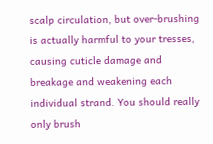scalp circulation, but over-brushing is actually harmful to your tresses, causing cuticle damage and breakage and weakening each individual strand. You should really only brush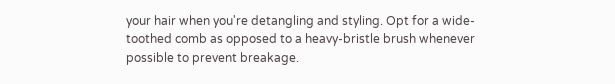your hair when you're detangling and styling. Opt for a wide-toothed comb as opposed to a heavy-bristle brush whenever possible to prevent breakage.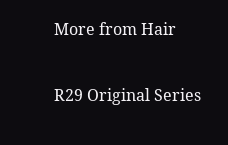More from Hair

R29 Original Series